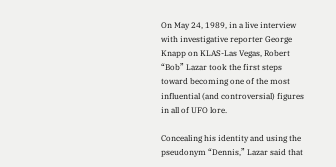On May 24, 1989, in a live interview with investigative reporter George Knapp on KLAS-Las Vegas, Robert “Bob” Lazar took the first steps toward becoming one of the most influential (and controversial) figures in all of UFO lore.

Concealing his identity and using the pseudonym “Dennis,” Lazar said that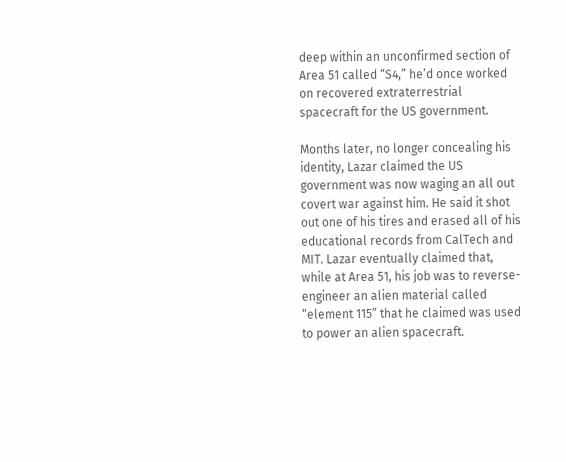deep within an unconfirmed section of Area 51 called “S4,” he’d once worked on recovered extraterrestrial spacecraft for the US government.

Months later, no longer concealing his identity, Lazar claimed the US government was now waging an all out covert war against him. He said it shot out one of his tires and erased all of his educational records from CalTech and MIT. Lazar eventually claimed that, while at Area 51, his job was to reverse-engineer an alien material called “element 115” that he claimed was used to power an alien spacecraft.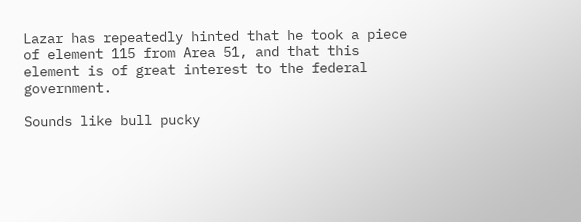Lazar has repeatedly hinted that he took a piece of element 115 from Area 51, and that this element is of great interest to the federal government.

Sounds like bull pucky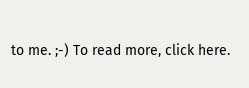to me. ;-) To read more, click here.